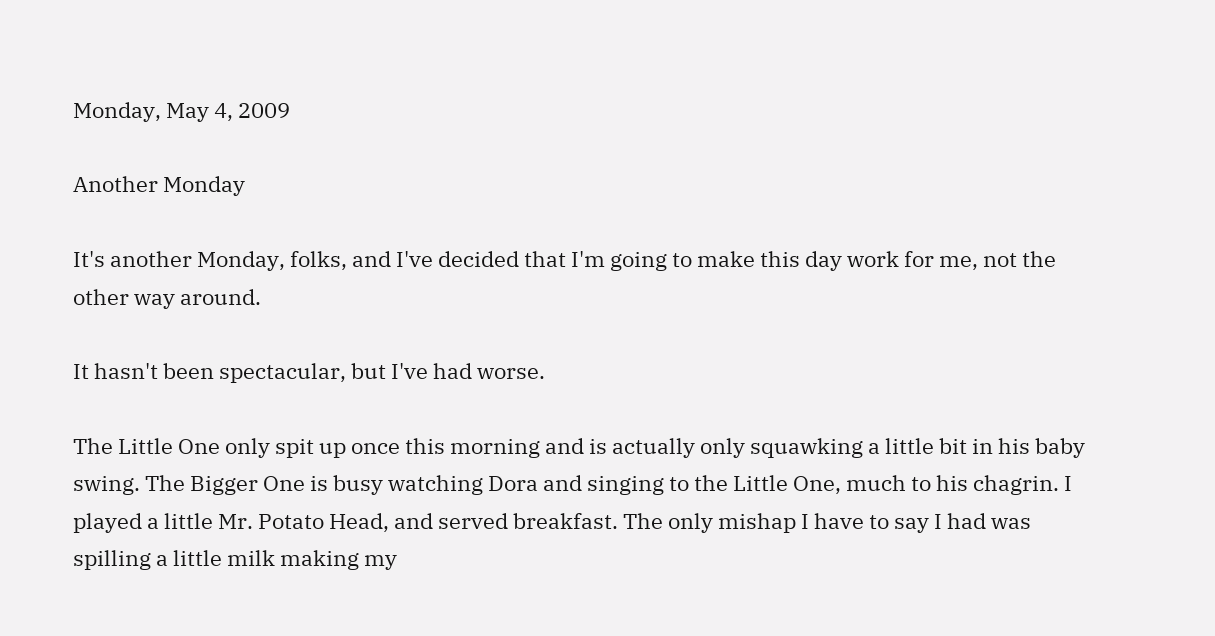Monday, May 4, 2009

Another Monday

It's another Monday, folks, and I've decided that I'm going to make this day work for me, not the other way around.

It hasn't been spectacular, but I've had worse.

The Little One only spit up once this morning and is actually only squawking a little bit in his baby swing. The Bigger One is busy watching Dora and singing to the Little One, much to his chagrin. I played a little Mr. Potato Head, and served breakfast. The only mishap I have to say I had was spilling a little milk making my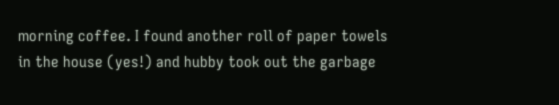morning coffee. I found another roll of paper towels in the house (yes!) and hubby took out the garbage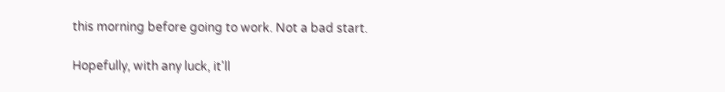this morning before going to work. Not a bad start.

Hopefully, with any luck, it'll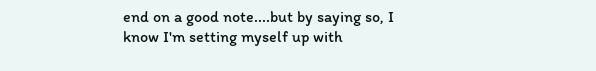end on a good note....but by saying so, I know I'm setting myself up with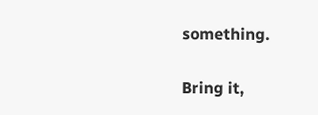something.

Bring it,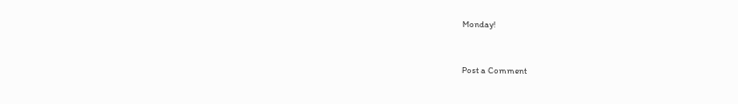Monday!


Post a Comment